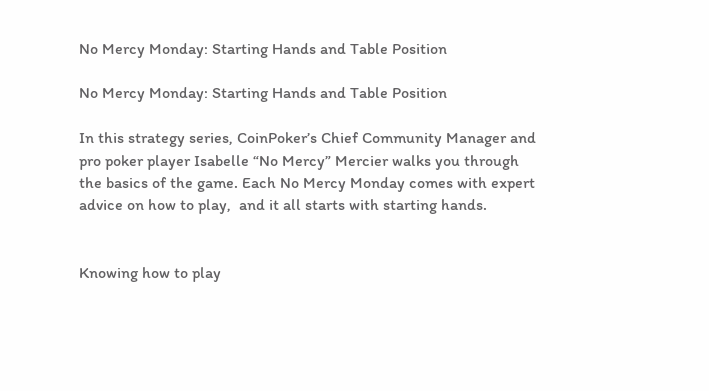No Mercy Monday: Starting Hands and Table Position

No Mercy Monday: Starting Hands and Table Position

In this strategy series, CoinPoker’s Chief Community Manager and pro poker player Isabelle “No Mercy” Mercier walks you through the basics of the game. Each No Mercy Monday comes with expert advice on how to play,  and it all starts with starting hands.


Knowing how to play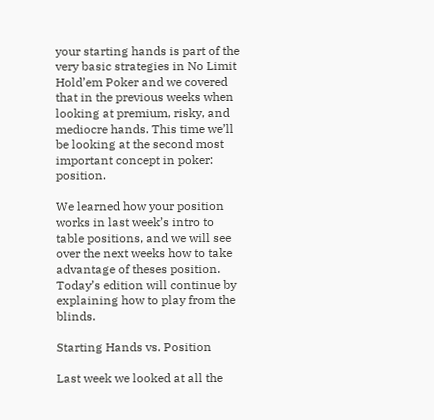your starting hands is part of the very basic strategies in No Limit Hold’em Poker and we covered that in the previous weeks when looking at premium, risky, and mediocre hands. This time we’ll be looking at the second most important concept in poker: position.

We learned how your position works in last week’s intro to table positions, and we will see over the next weeks how to take advantage of theses position. Today’s edition will continue by explaining how to play from the blinds.

Starting Hands vs. Position

Last week we looked at all the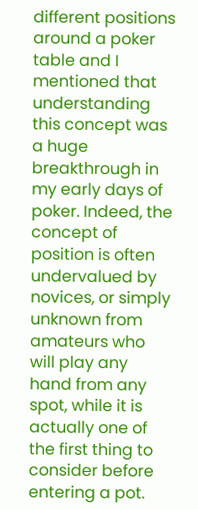different positions around a poker table and I mentioned that understanding this concept was a huge breakthrough in my early days of poker. Indeed, the concept of position is often undervalued by novices, or simply unknown from amateurs who will play any hand from any spot, while it is actually one of the first thing to consider before entering a pot.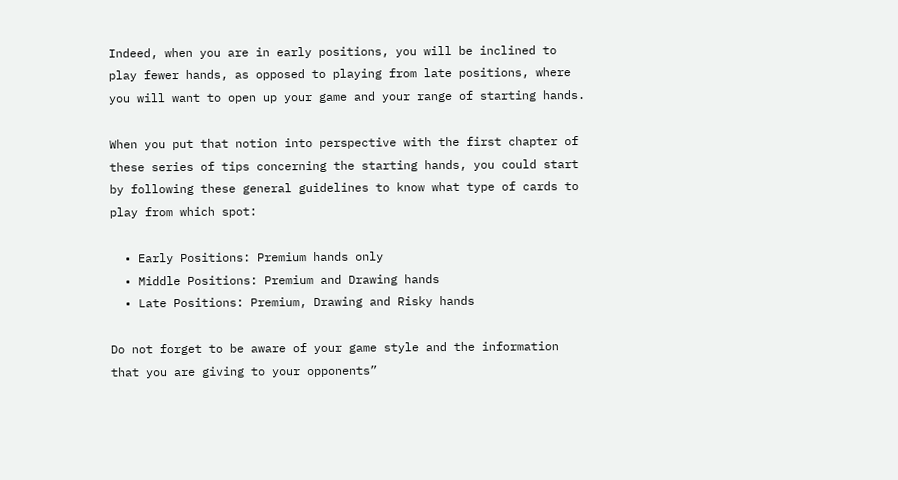Indeed, when you are in early positions, you will be inclined to play fewer hands, as opposed to playing from late positions, where you will want to open up your game and your range of starting hands.

When you put that notion into perspective with the first chapter of these series of tips concerning the starting hands, you could start by following these general guidelines to know what type of cards to play from which spot:

  • Early Positions: Premium hands only
  • Middle Positions: Premium and Drawing hands
  • Late Positions: Premium, Drawing and Risky hands

Do not forget to be aware of your game style and the information that you are giving to your opponents”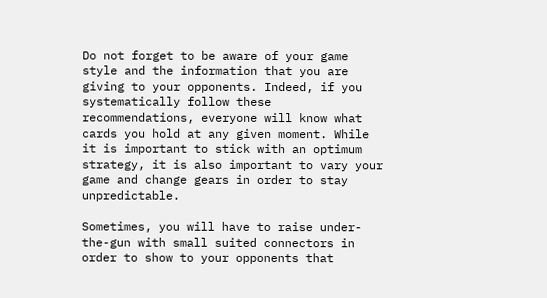Do not forget to be aware of your game style and the information that you are giving to your opponents. Indeed, if you systematically follow these recommendations, everyone will know what cards you hold at any given moment. While it is important to stick with an optimum strategy, it is also important to vary your game and change gears in order to stay unpredictable.

Sometimes, you will have to raise under-the-gun with small suited connectors in order to show to your opponents that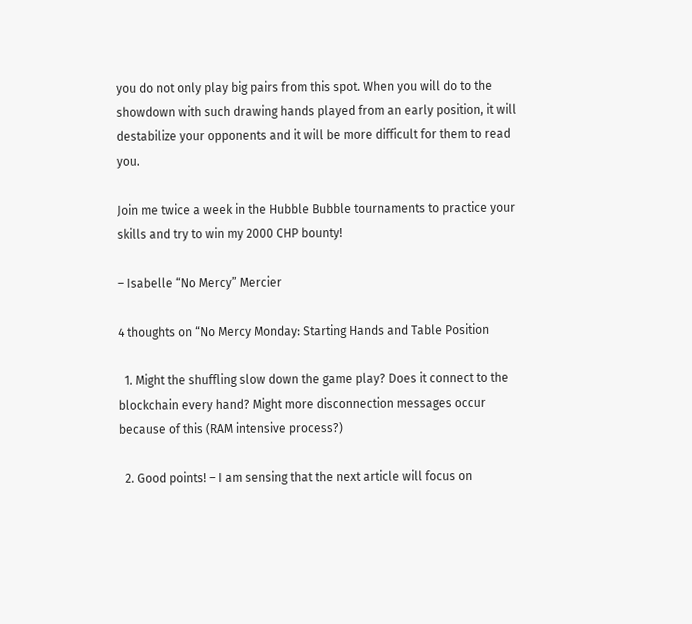you do not only play big pairs from this spot. When you will do to the showdown with such drawing hands played from an early position, it will destabilize your opponents and it will be more difficult for them to read you.

Join me twice a week in the Hubble Bubble tournaments to practice your skills and try to win my 2000 CHP bounty!

– Isabelle “No Mercy” Mercier

4 thoughts on “No Mercy Monday: Starting Hands and Table Position

  1. Might the shuffling slow down the game play? Does it connect to the blockchain every hand? Might more disconnection messages occur because of this (RAM intensive process?)

  2. Good points! – I am sensing that the next article will focus on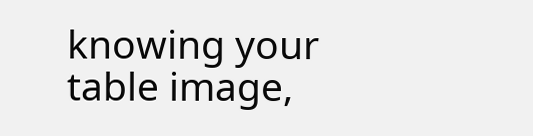knowing your table image,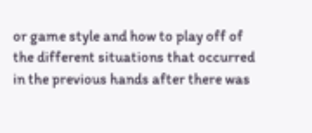or game style and how to play off of the different situations that occurred in the previous hands after there was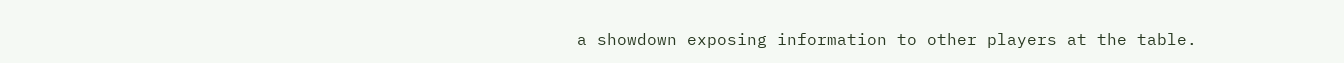a showdown exposing information to other players at the table.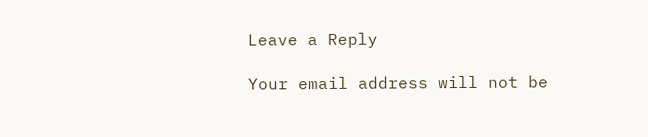Leave a Reply

Your email address will not be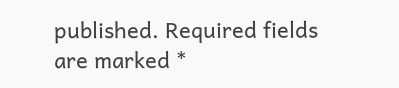published. Required fields are marked *